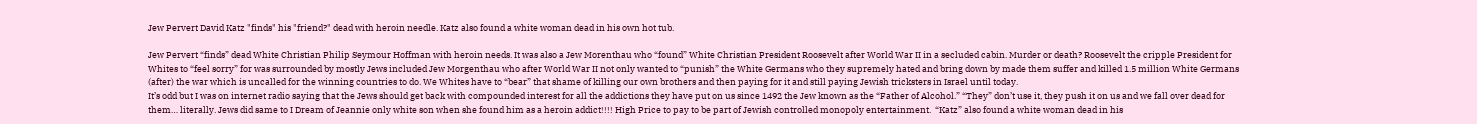Jew Pervert David Katz "finds" his "friend?" dead with heroin needle. Katz also found a white woman dead in his own hot tub.

Jew Pervert “finds” dead White Christian Philip Seymour Hoffman with heroin needs. It was also a Jew Morenthau who “found” White Christian President Roosevelt after World War II in a secluded cabin. Murder or death? Roosevelt the cripple President for Whites to “feel sorry” for was surrounded by mostly Jews included Jew Morgenthau who after World War II not only wanted to “punish” the White Germans who they supremely hated and bring down by made them suffer and killed 1.5 million White Germans (after) the war which is uncalled for the winning countries to do. We Whites have to “bear” that shame of killing our own brothers and then paying for it and still paying Jewish tricksters in Israel until today.
It’s odd but I was on internet radio saying that the Jews should get back with compounded interest for all the addictions they have put on us since 1492 the Jew known as the “Father of Alcohol.” “They” don’t use it, they push it on us and we fall over dead for them… literally. Jews did same to I Dream of Jeannie only white son when she found him as a heroin addict!!!! High Price to pay to be part of Jewish controlled monopoly entertainment.  “Katz” also found a white woman dead in his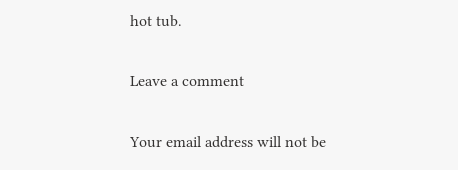hot tub.

Leave a comment

Your email address will not be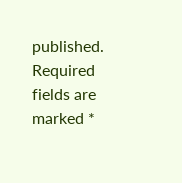published. Required fields are marked *